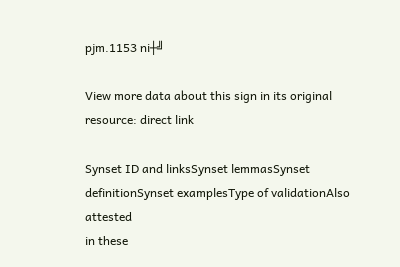pjm.1153 ni┼╝

View more data about this sign in its original resource: direct link

Synset ID and linksSynset lemmasSynset definitionSynset examplesType of validationAlso attested
in these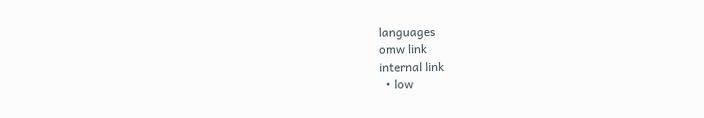languages
omw link
internal link
  • low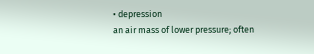• depression
an air mass of lower pressure; often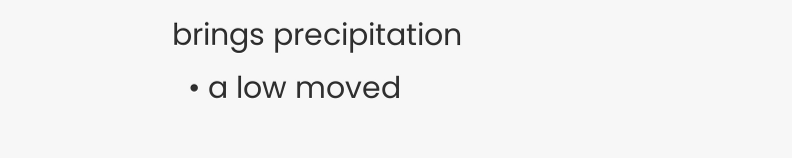brings precipitation
  • a low moved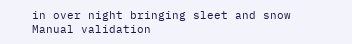in over night bringing sleet and snow
Manual validation